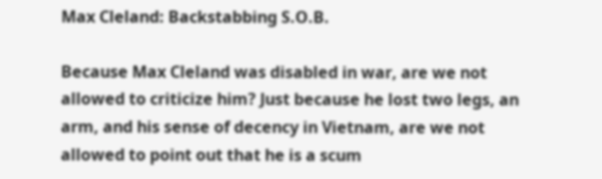Max Cleland: Backstabbing S.O.B.

Because Max Cleland was disabled in war, are we not allowed to criticize him? Just because he lost two legs, an arm, and his sense of decency in Vietnam, are we not allowed to point out that he is a scum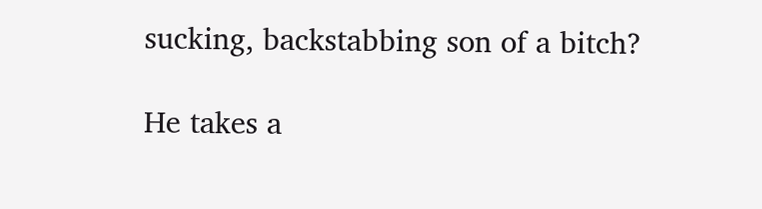sucking, backstabbing son of a bitch?

He takes a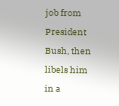job from President Bush, then libels him in a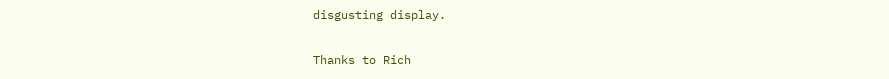disgusting display.

Thanks to Rich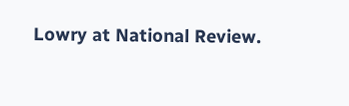Lowry at National Review.